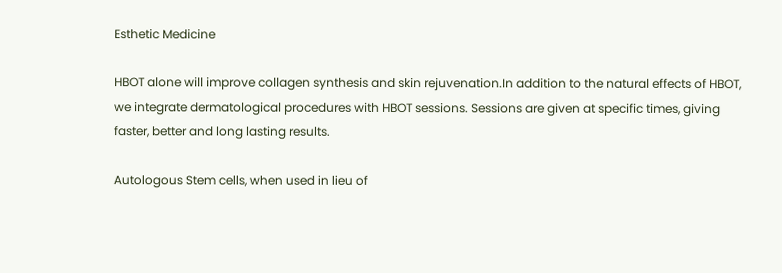Esthetic Medicine

HBOT alone will improve collagen synthesis and skin rejuvenation.In addition to the natural effects of HBOT, we integrate dermatological procedures with HBOT sessions. Sessions are given at specific times, giving faster, better and long lasting results.

Autologous Stem cells, when used in lieu of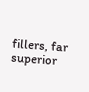fillers, far superior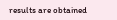results are obtained